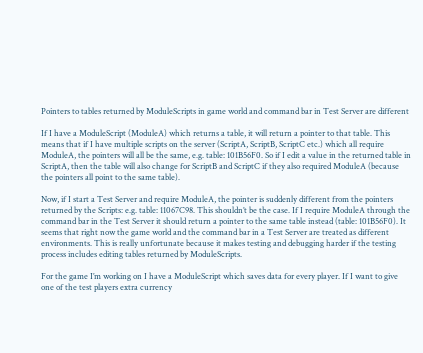Pointers to tables returned by ModuleScripts in game world and command bar in Test Server are different

If I have a ModuleScript (ModuleA) which returns a table, it will return a pointer to that table. This means that if I have multiple scripts on the server (ScriptA, ScriptB, ScriptC etc.) which all require ModuleA, the pointers will all be the same, e.g. table: 101B56F0. So if I edit a value in the returned table in ScriptA, then the table will also change for ScriptB and ScriptC if they also required ModuleA (because the pointers all point to the same table).

Now, if I start a Test Server and require ModuleA, the pointer is suddenly different from the pointers returned by the Scripts: e.g. table: 11067C98. This shouldn’t be the case. If I require ModuleA through the command bar in the Test Server it should return a pointer to the same table instead (table: 101B56F0). It seems that right now the game world and the command bar in a Test Server are treated as different environments. This is really unfortunate because it makes testing and debugging harder if the testing process includes editing tables returned by ModuleScripts.

For the game I’m working on I have a ModuleScript which saves data for every player. If I want to give one of the test players extra currency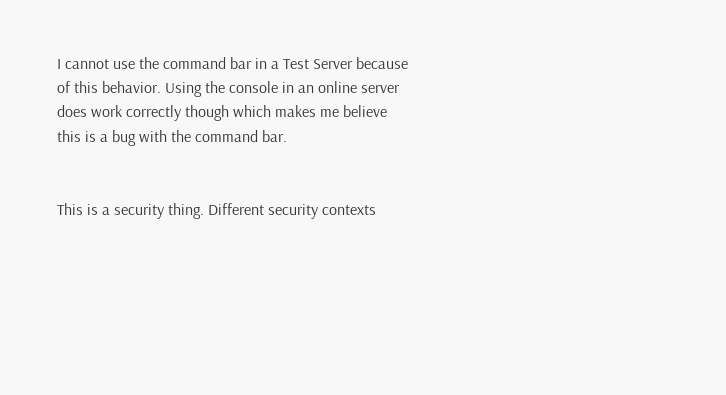I cannot use the command bar in a Test Server because of this behavior. Using the console in an online server does work correctly though which makes me believe this is a bug with the command bar.


This is a security thing. Different security contexts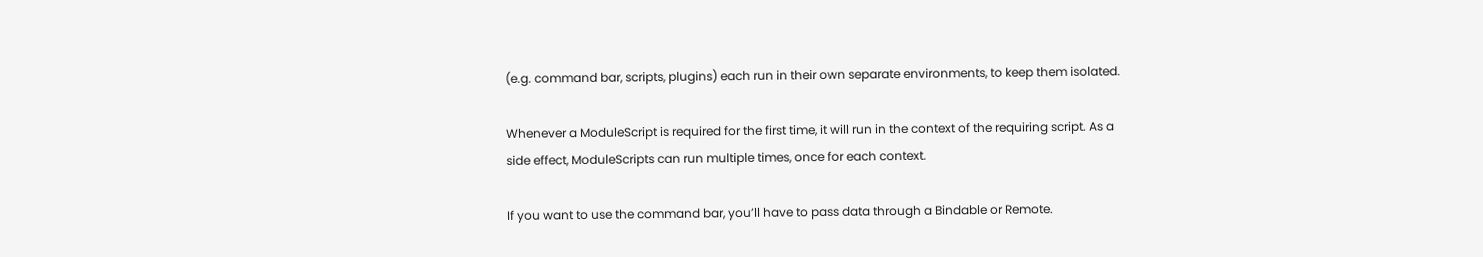(e.g. command bar, scripts, plugins) each run in their own separate environments, to keep them isolated.

Whenever a ModuleScript is required for the first time, it will run in the context of the requiring script. As a side effect, ModuleScripts can run multiple times, once for each context.

If you want to use the command bar, you’ll have to pass data through a Bindable or Remote.